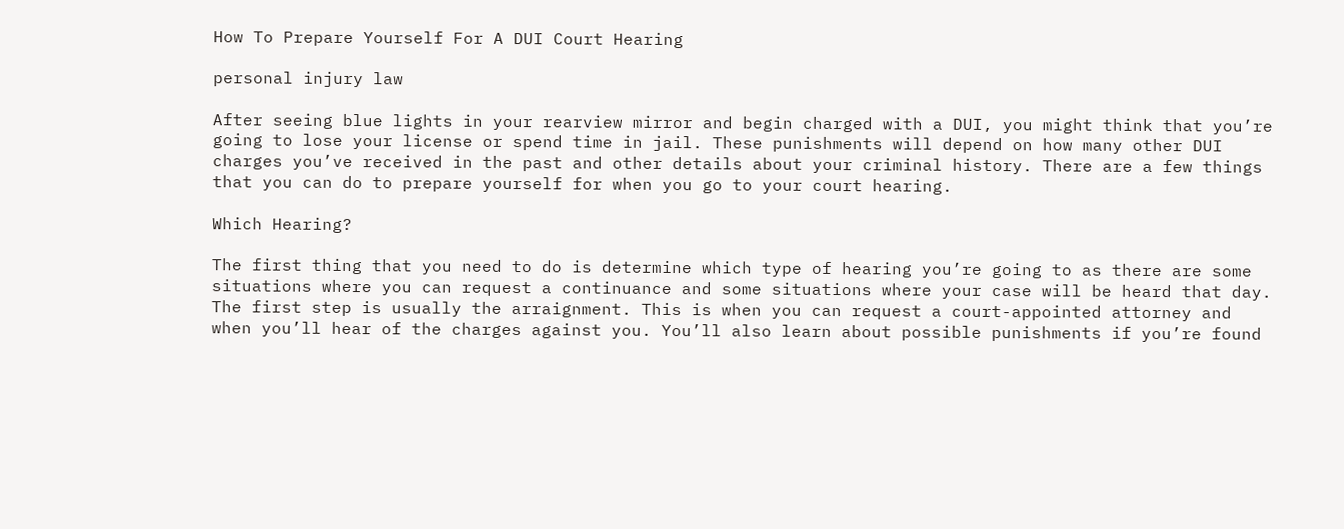How To Prepare Yourself For A DUI Court Hearing

personal injury law

After seeing blue lights in your rearview mirror and begin charged with a DUI, you might think that you’re going to lose your license or spend time in jail. These punishments will depend on how many other DUI charges you’ve received in the past and other details about your criminal history. There are a few things that you can do to prepare yourself for when you go to your court hearing.

Which Hearing?

The first thing that you need to do is determine which type of hearing you’re going to as there are some situations where you can request a continuance and some situations where your case will be heard that day. The first step is usually the arraignment. This is when you can request a court-appointed attorney and when you’ll hear of the charges against you. You’ll also learn about possible punishments if you’re found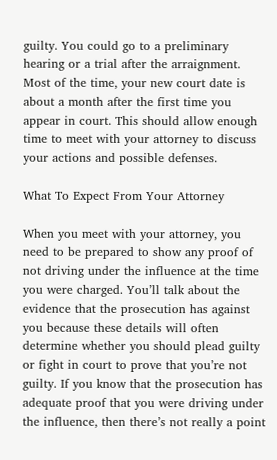guilty. You could go to a preliminary hearing or a trial after the arraignment. Most of the time, your new court date is about a month after the first time you appear in court. This should allow enough time to meet with your attorney to discuss your actions and possible defenses.

What To Expect From Your Attorney

When you meet with your attorney, you need to be prepared to show any proof of not driving under the influence at the time you were charged. You’ll talk about the evidence that the prosecution has against you because these details will often determine whether you should plead guilty or fight in court to prove that you’re not guilty. If you know that the prosecution has adequate proof that you were driving under the influence, then there’s not really a point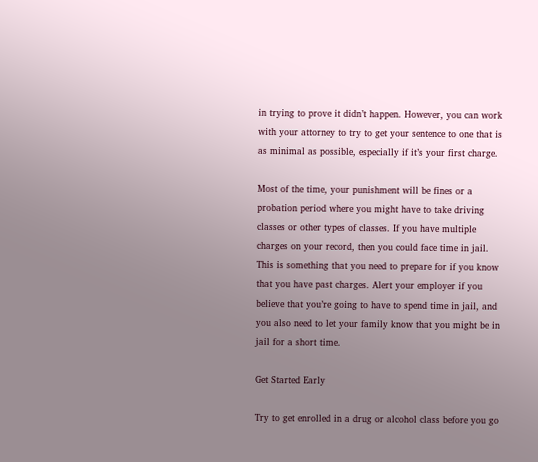in trying to prove it didn’t happen. However, you can work with your attorney to try to get your sentence to one that is as minimal as possible, especially if it’s your first charge.

Most of the time, your punishment will be fines or a probation period where you might have to take driving classes or other types of classes. If you have multiple charges on your record, then you could face time in jail. This is something that you need to prepare for if you know that you have past charges. Alert your employer if you believe that you’re going to have to spend time in jail, and you also need to let your family know that you might be in jail for a short time.

Get Started Early

Try to get enrolled in a drug or alcohol class before you go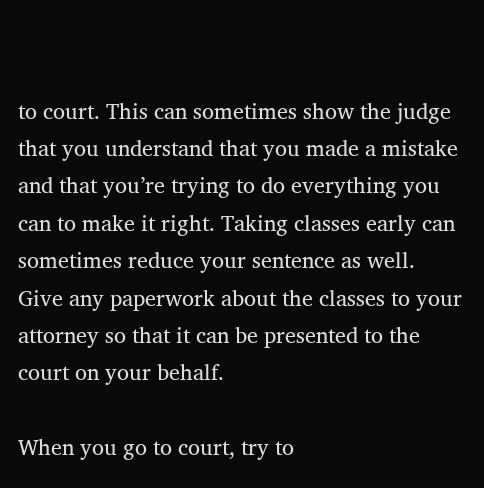to court. This can sometimes show the judge that you understand that you made a mistake and that you’re trying to do everything you can to make it right. Taking classes early can sometimes reduce your sentence as well. Give any paperwork about the classes to your attorney so that it can be presented to the court on your behalf.

When you go to court, try to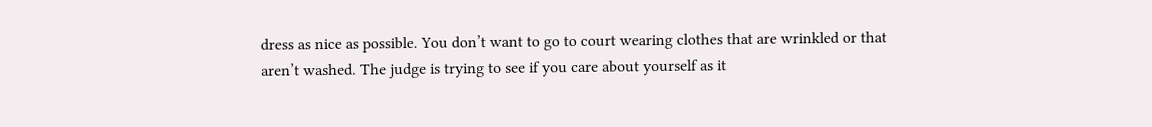dress as nice as possible. You don’t want to go to court wearing clothes that are wrinkled or that aren’t washed. The judge is trying to see if you care about yourself as it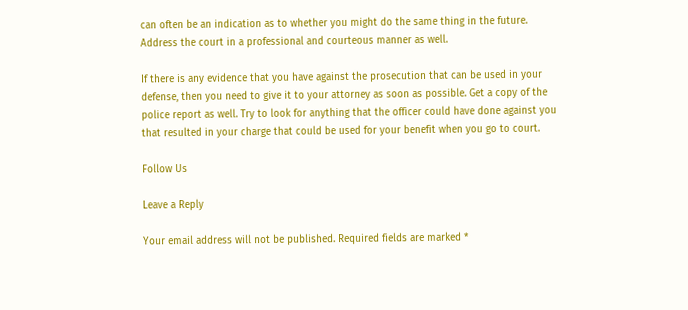can often be an indication as to whether you might do the same thing in the future. Address the court in a professional and courteous manner as well.

If there is any evidence that you have against the prosecution that can be used in your defense, then you need to give it to your attorney as soon as possible. Get a copy of the police report as well. Try to look for anything that the officer could have done against you that resulted in your charge that could be used for your benefit when you go to court.

Follow Us

Leave a Reply

Your email address will not be published. Required fields are marked *